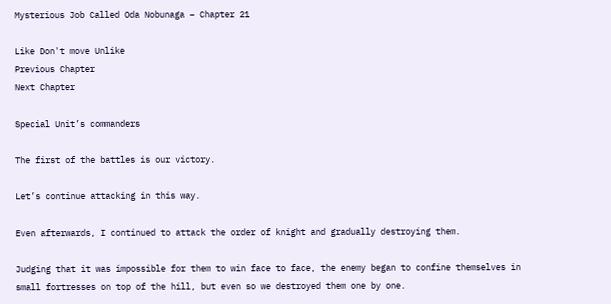Mysterious Job Called Oda Nobunaga – Chapter 21

Like Don't move Unlike
Previous Chapter
Next Chapter

Special Unit’s commanders

The first of the battles is our victory.

Let’s continue attacking in this way.

Even afterwards, I continued to attack the order of knight and gradually destroying them.

Judging that it was impossible for them to win face to face, the enemy began to confine themselves in small fortresses on top of the hill, but even so we destroyed them one by one.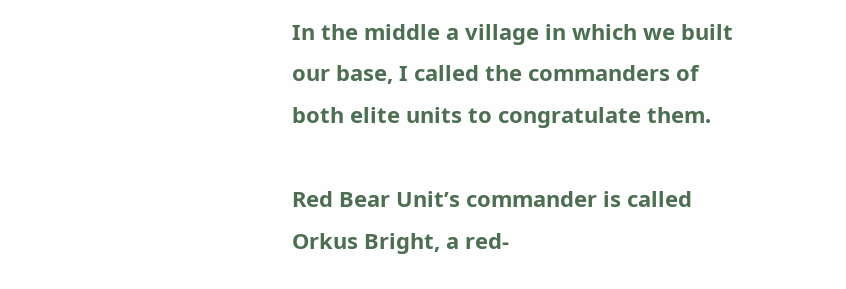In the middle a village in which we built our base, I called the commanders of both elite units to congratulate them.

Red Bear Unit’s commander is called Orkus Bright, a red-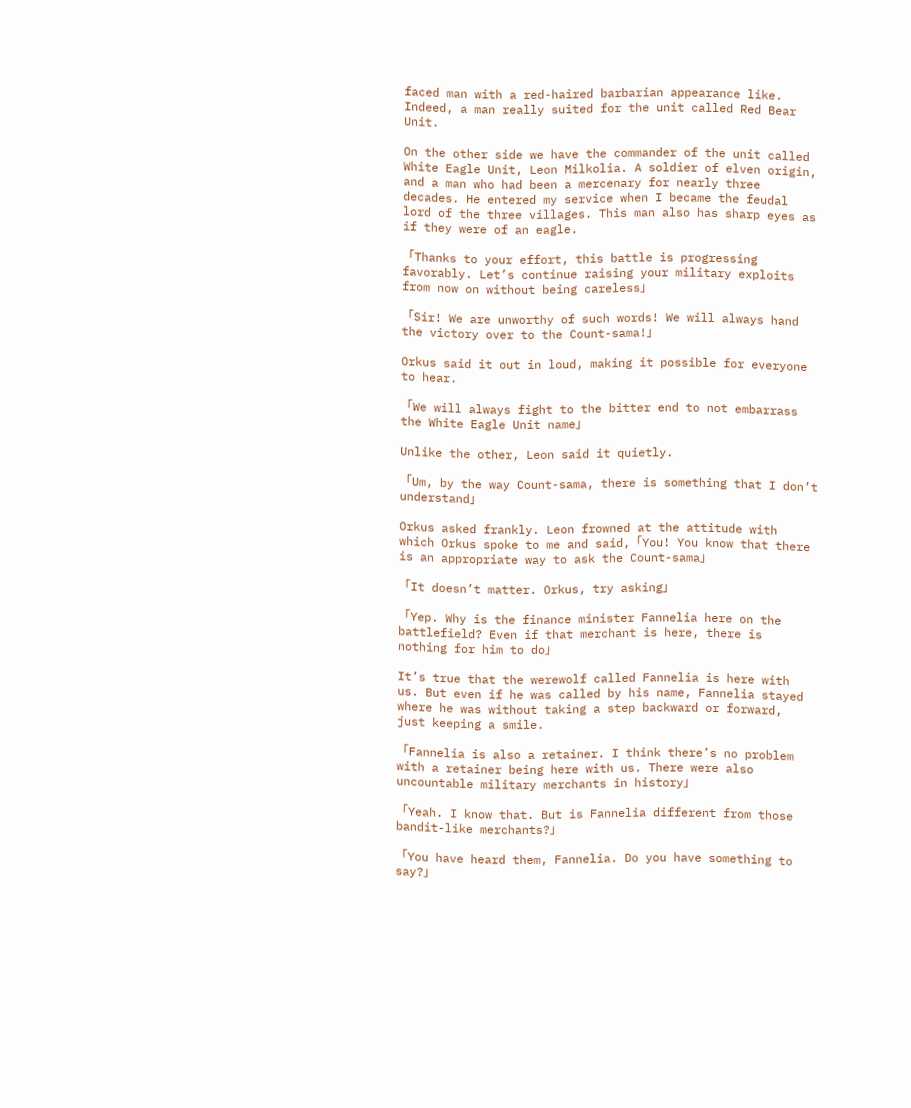faced man with a red-haired barbarian appearance like.  Indeed, a man really suited for the unit called Red Bear Unit.

On the other side we have the commander of the unit called White Eagle Unit, Leon Milkolia. A soldier of elven origin, and a man who had been a mercenary for nearly three decades. He entered my service when I became the feudal lord of the three villages. This man also has sharp eyes as if they were of an eagle.

「Thanks to your effort, this battle is progressing favorably. Let’s continue raising your military exploits from now on without being careless」

「Sir! We are unworthy of such words! We will always hand the victory over to the Count-sama!」

Orkus said it out in loud, making it possible for everyone to hear.

「We will always fight to the bitter end to not embarrass the White Eagle Unit name」

Unlike the other, Leon said it quietly.

「Um, by the way Count-sama, there is something that I don’t understand」

Orkus asked frankly. Leon frowned at the attitude with which Orkus spoke to me and said,「You! You know that there is an appropriate way to ask the Count-sama」

「It doesn’t matter. Orkus, try asking」

「Yep. Why is the finance minister Fannelia here on the battlefield? Even if that merchant is here, there is nothing for him to do」

It’s true that the werewolf called Fannelia is here with us. But even if he was called by his name, Fannelia stayed where he was without taking a step backward or forward, just keeping a smile.

「Fannelia is also a retainer. I think there’s no problem with a retainer being here with us. There were also uncountable military merchants in history」

「Yeah. I know that. But is Fannelia different from those bandit-like merchants?」

「You have heard them, Fannelia. Do you have something to say?」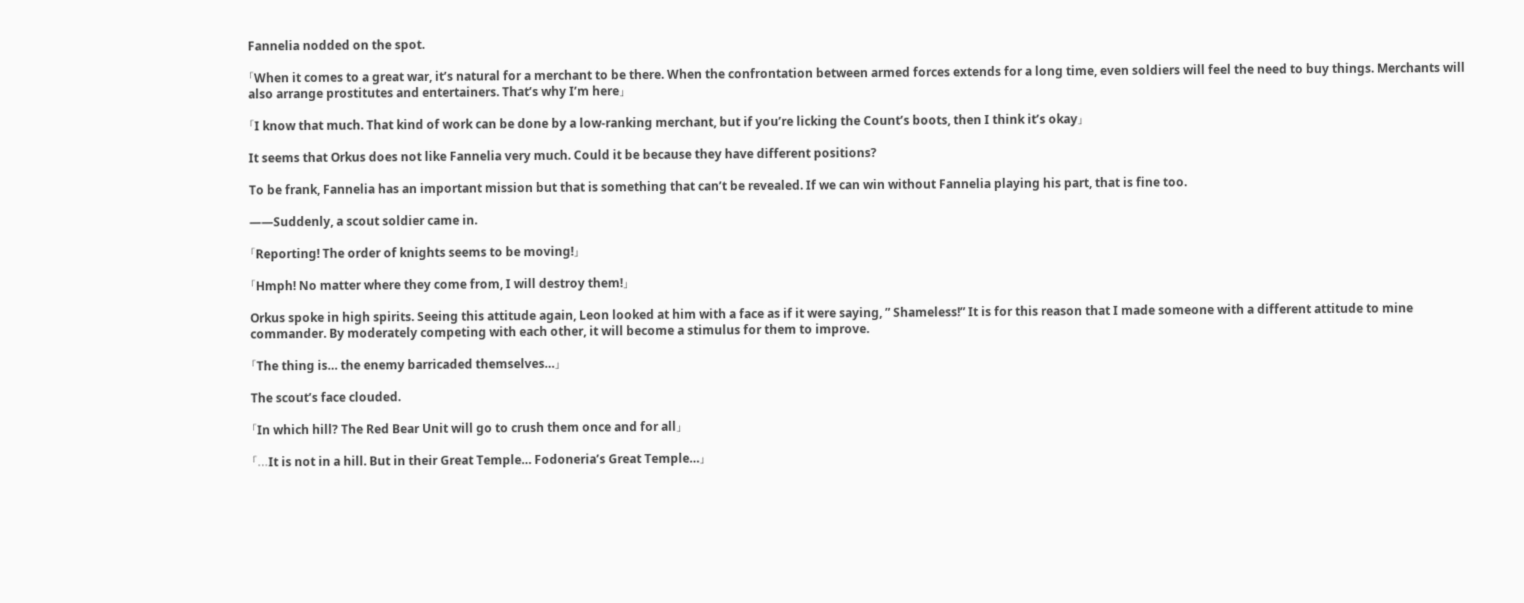Fannelia nodded on the spot.

「When it comes to a great war, it’s natural for a merchant to be there. When the confrontation between armed forces extends for a long time, even soldiers will feel the need to buy things. Merchants will also arrange prostitutes and entertainers. That’s why I’m here」

「I know that much. That kind of work can be done by a low-ranking merchant, but if you’re licking the Count’s boots, then I think it’s okay」

It seems that Orkus does not like Fannelia very much. Could it be because they have different positions?

To be frank, Fannelia has an important mission but that is something that can’t be revealed. If we can win without Fannelia playing his part, that is fine too.

――Suddenly, a scout soldier came in.

「Reporting! The order of knights seems to be moving!」

「Hmph! No matter where they come from, I will destroy them!」

Orkus spoke in high spirits. Seeing this attitude again, Leon looked at him with a face as if it were saying, ” Shameless!” It is for this reason that I made someone with a different attitude to mine commander. By moderately competing with each other, it will become a stimulus for them to improve.

「The thing is… the enemy barricaded themselves…」

The scout’s face clouded.

「In which hill? The Red Bear Unit will go to crush them once and for all」

「…It is not in a hill. But in their Great Temple… Fodoneria’s Great Temple…」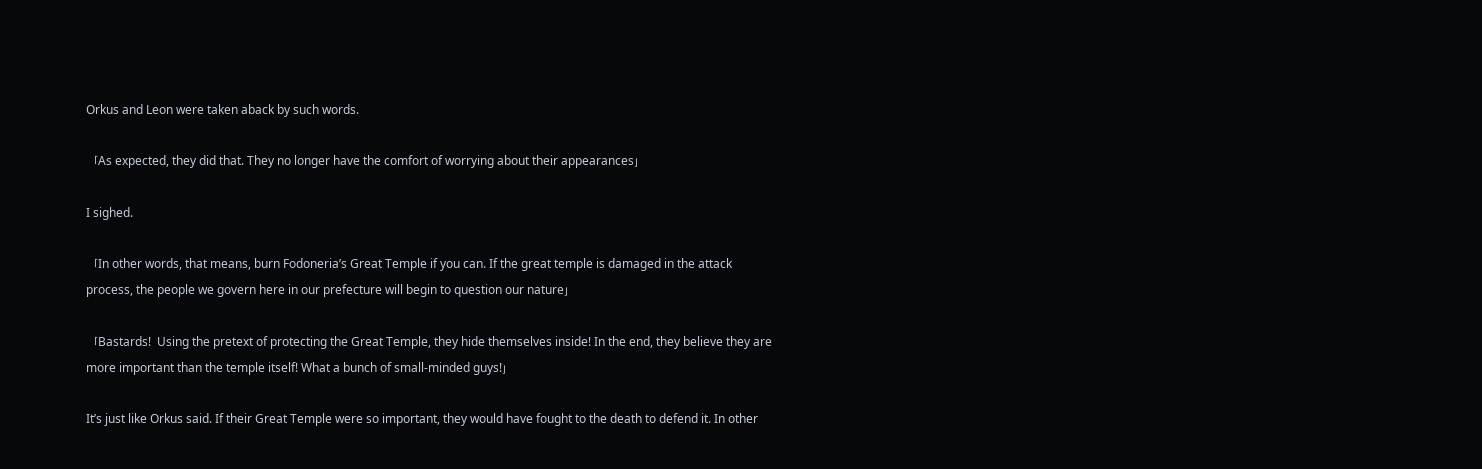Orkus and Leon were taken aback by such words.

「As expected, they did that. They no longer have the comfort of worrying about their appearances」

I sighed.

「In other words, that means, burn Fodoneria’s Great Temple if you can. If the great temple is damaged in the attack process, the people we govern here in our prefecture will begin to question our nature」

「Bastards!  Using the pretext of protecting the Great Temple, they hide themselves inside! In the end, they believe they are more important than the temple itself! What a bunch of small-minded guys!」

It’s just like Orkus said. If their Great Temple were so important, they would have fought to the death to defend it. In other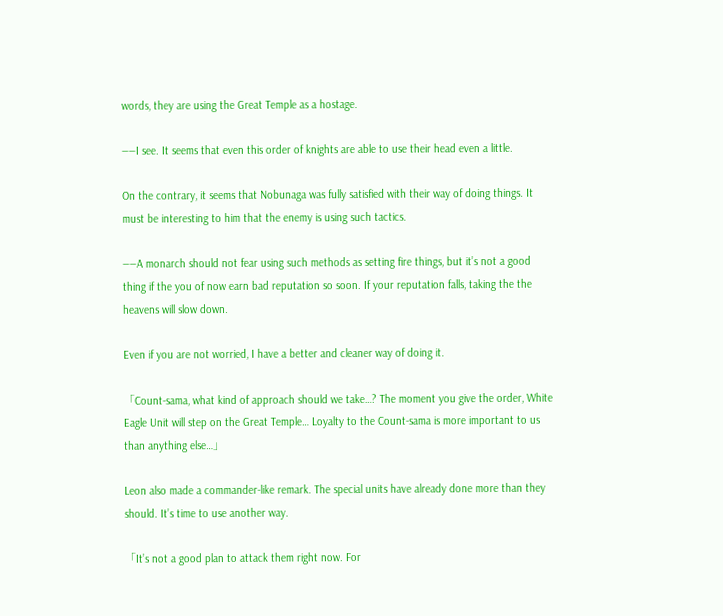words, they are using the Great Temple as a hostage.

――I see. It seems that even this order of knights are able to use their head even a little.

On the contrary, it seems that Nobunaga was fully satisfied with their way of doing things. It must be interesting to him that the enemy is using such tactics.

――A monarch should not fear using such methods as setting fire things, but it’s not a good thing if the you of now earn bad reputation so soon. If your reputation falls, taking the the heavens will slow down.

Even if you are not worried, I have a better and cleaner way of doing it.

「Count-sama, what kind of approach should we take…? The moment you give the order, White Eagle Unit will step on the Great Temple… Loyalty to the Count-sama is more important to us than anything else…」

Leon also made a commander-like remark. The special units have already done more than they should. It’s time to use another way.

「It’s not a good plan to attack them right now. For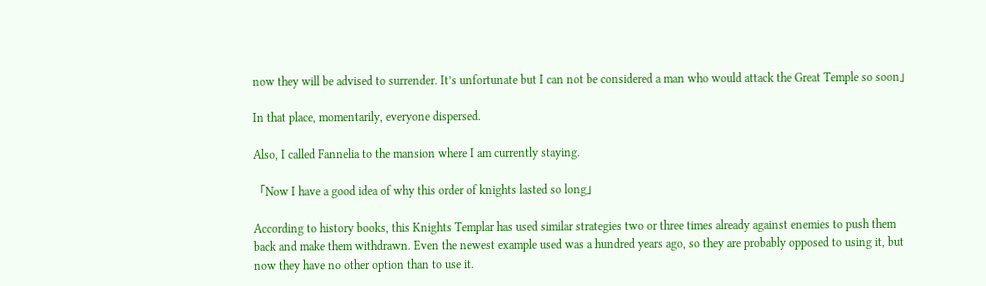now they will be advised to surrender. It’s unfortunate but I can not be considered a man who would attack the Great Temple so soon」

In that place, momentarily, everyone dispersed.

Also, I called Fannelia to the mansion where I am currently staying.

「Now I have a good idea of why this order of knights lasted so long」

According to history books, this Knights Templar has used similar strategies two or three times already against enemies to push them back and make them withdrawn. Even the newest example used was a hundred years ago, so they are probably opposed to using it, but now they have no other option than to use it.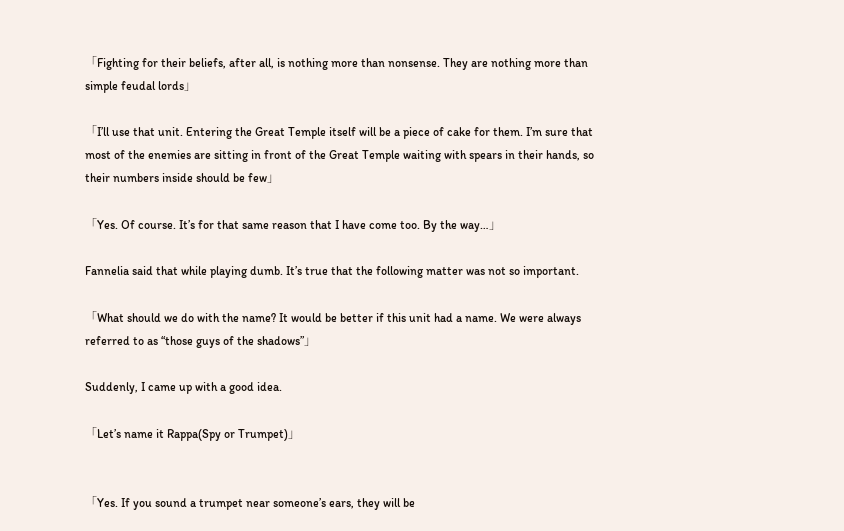「Fighting for their beliefs, after all, is nothing more than nonsense. They are nothing more than simple feudal lords」

「I’ll use that unit. Entering the Great Temple itself will be a piece of cake for them. I’m sure that most of the enemies are sitting in front of the Great Temple waiting with spears in their hands, so their numbers inside should be few」

「Yes. Of course. It’s for that same reason that I have come too. By the way…」

Fannelia said that while playing dumb. It’s true that the following matter was not so important.

「What should we do with the name? It would be better if this unit had a name. We were always referred to as “those guys of the shadows”」

Suddenly, I came up with a good idea.

「Let’s name it Rappa(Spy or Trumpet)」


「Yes. If you sound a trumpet near someone’s ears, they will be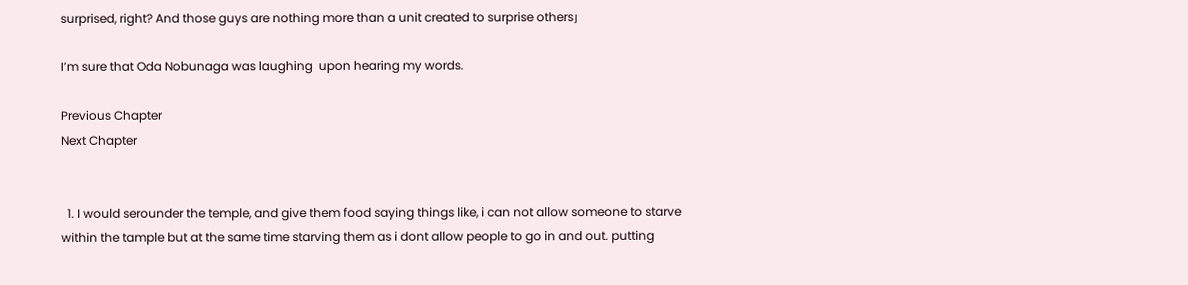surprised, right? And those guys are nothing more than a unit created to surprise others」

I’m sure that Oda Nobunaga was laughing  upon hearing my words.

Previous Chapter
Next Chapter


  1. I would serounder the temple, and give them food saying things like, i can not allow someone to starve within the tample but at the same time starving them as i dont allow people to go in and out. putting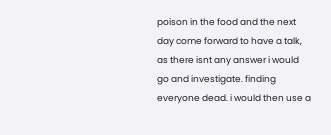poison in the food and the next day come forward to have a talk, as there isnt any answer i would go and investigate. finding everyone dead. i would then use a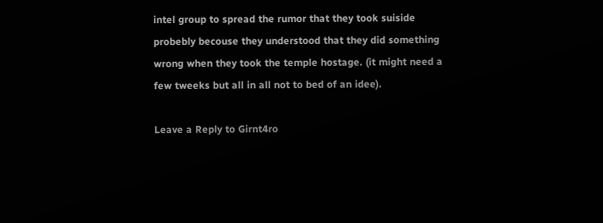intel group to spread the rumor that they took suiside probebly becouse they understood that they did something wrong when they took the temple hostage. (it might need a few tweeks but all in all not to bed of an idee).

Leave a Reply to Girnt4ro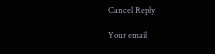Cancel Reply

Your email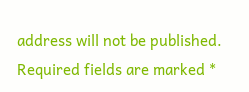address will not be published. Required fields are marked *